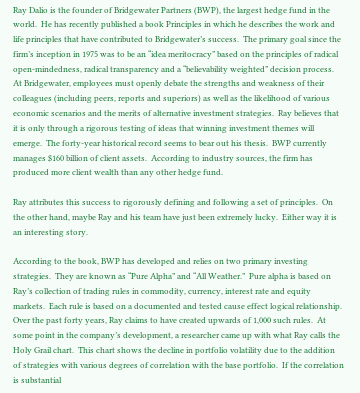Ray Dalio is the founder of Bridgewater Partners (BWP), the largest hedge fund in the world.  He has recently published a book Principles in which he describes the work and life principles that have contributed to Bridgewater’s success.  The primary goal since the firm’s inception in 1975 was to be an “idea meritocracy” based on the principles of radical open-mindedness, radical transparency and a “believability weighted” decision process.  At Bridgewater, employees must openly debate the strengths and weakness of their colleagues (including peers, reports and superiors) as well as the likelihood of various economic scenarios and the merits of alternative investment strategies.  Ray believes that it is only through a rigorous testing of ideas that winning investment themes will emerge.  The forty-year historical record seems to bear out his thesis.  BWP currently manages $160 billion of client assets.  According to industry sources, the firm has produced more client wealth than any other hedge fund.

Ray attributes this success to rigorously defining and following a set of principles.  On the other hand, maybe Ray and his team have just been extremely lucky.  Either way it is an interesting story.

According to the book, BWP has developed and relies on two primary investing strategies.  They are known as “Pure Alpha” and “All Weather.”  Pure alpha is based on Ray’s collection of trading rules in commodity, currency, interest rate and equity markets.  Each rule is based on a documented and tested cause effect logical relationship.  Over the past forty years, Ray claims to have created upwards of 1,000 such rules.  At some point in the company’s development, a researcher came up with what Ray calls the Holy Grail chart.  This chart shows the decline in portfolio volatility due to the addition of strategies with various degrees of correlation with the base portfolio.  If the correlation is substantial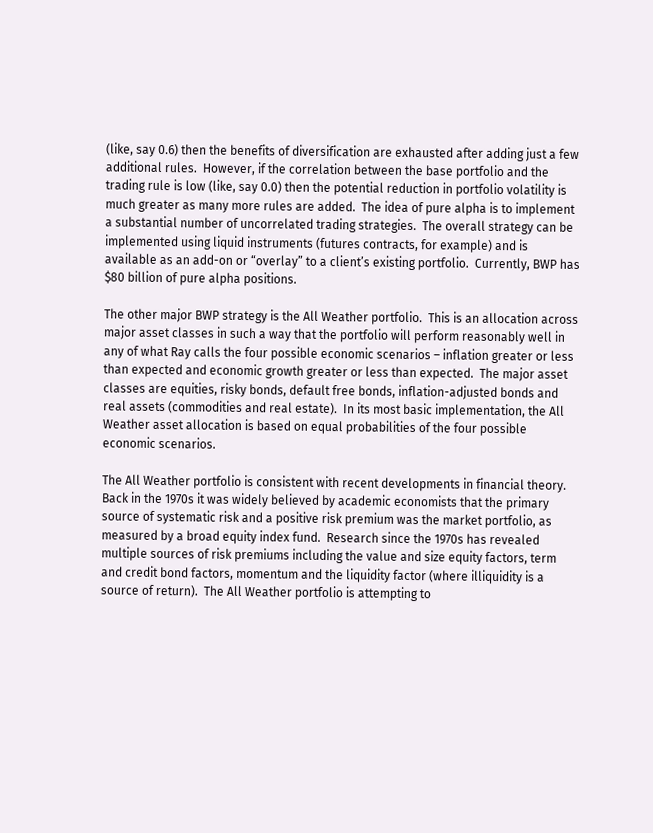(like, say 0.6) then the benefits of diversification are exhausted after adding just a few additional rules.  However, if the correlation between the base portfolio and the trading rule is low (like, say 0.0) then the potential reduction in portfolio volatility is much greater as many more rules are added.  The idea of pure alpha is to implement a substantial number of uncorrelated trading strategies.  The overall strategy can be implemented using liquid instruments (futures contracts, for example) and is available as an add-on or “overlay” to a client’s existing portfolio.  Currently, BWP has $80 billion of pure alpha positions.

The other major BWP strategy is the All Weather portfolio.  This is an allocation across major asset classes in such a way that the portfolio will perform reasonably well in any of what Ray calls the four possible economic scenarios – inflation greater or less than expected and economic growth greater or less than expected.  The major asset classes are equities, risky bonds, default free bonds, inflation-adjusted bonds and real assets (commodities and real estate).  In its most basic implementation, the All Weather asset allocation is based on equal probabilities of the four possible economic scenarios.

The All Weather portfolio is consistent with recent developments in financial theory.   Back in the 1970s it was widely believed by academic economists that the primary source of systematic risk and a positive risk premium was the market portfolio, as measured by a broad equity index fund.  Research since the 1970s has revealed multiple sources of risk premiums including the value and size equity factors, term and credit bond factors, momentum and the liquidity factor (where illiquidity is a source of return).  The All Weather portfolio is attempting to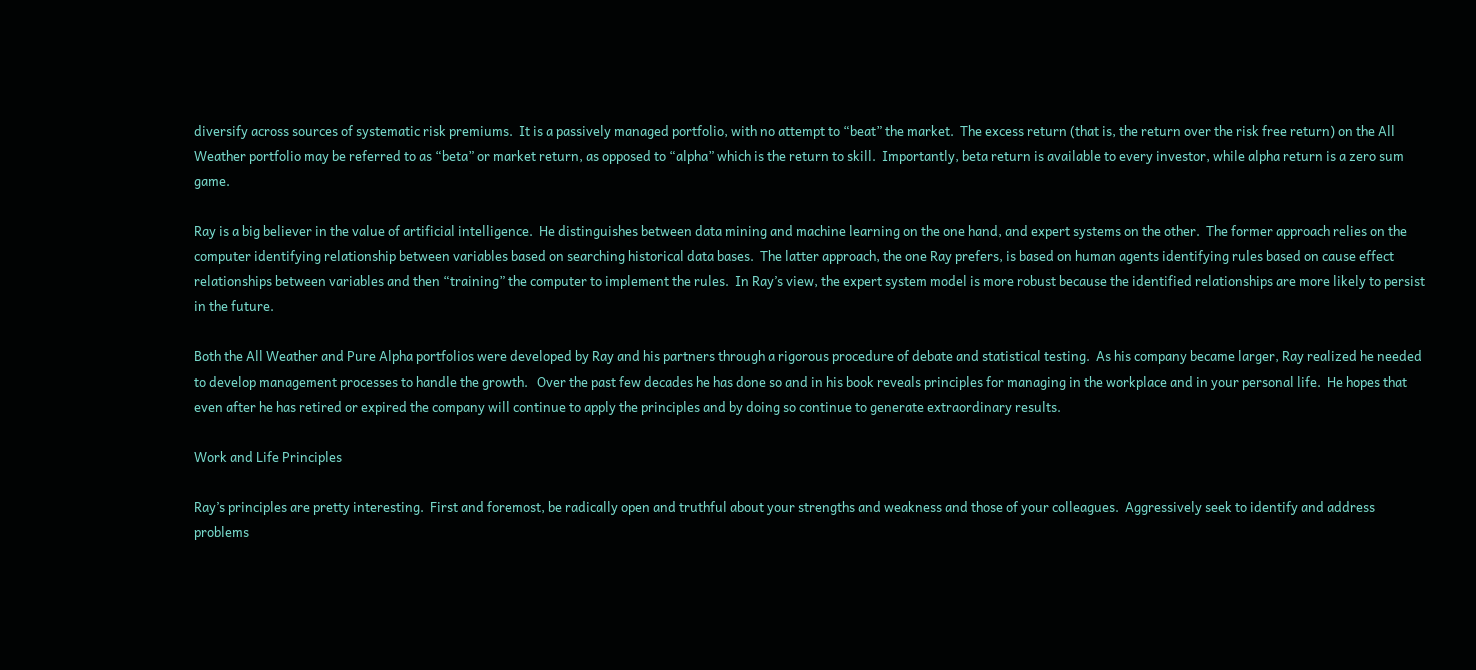diversify across sources of systematic risk premiums.  It is a passively managed portfolio, with no attempt to “beat” the market.  The excess return (that is, the return over the risk free return) on the All Weather portfolio may be referred to as “beta” or market return, as opposed to “alpha” which is the return to skill.  Importantly, beta return is available to every investor, while alpha return is a zero sum game.

Ray is a big believer in the value of artificial intelligence.  He distinguishes between data mining and machine learning on the one hand, and expert systems on the other.  The former approach relies on the computer identifying relationship between variables based on searching historical data bases.  The latter approach, the one Ray prefers, is based on human agents identifying rules based on cause effect relationships between variables and then “training” the computer to implement the rules.  In Ray’s view, the expert system model is more robust because the identified relationships are more likely to persist in the future.

Both the All Weather and Pure Alpha portfolios were developed by Ray and his partners through a rigorous procedure of debate and statistical testing.  As his company became larger, Ray realized he needed to develop management processes to handle the growth.   Over the past few decades he has done so and in his book reveals principles for managing in the workplace and in your personal life.  He hopes that even after he has retired or expired the company will continue to apply the principles and by doing so continue to generate extraordinary results.

Work and Life Principles

Ray’s principles are pretty interesting.  First and foremost, be radically open and truthful about your strengths and weakness and those of your colleagues.  Aggressively seek to identify and address problems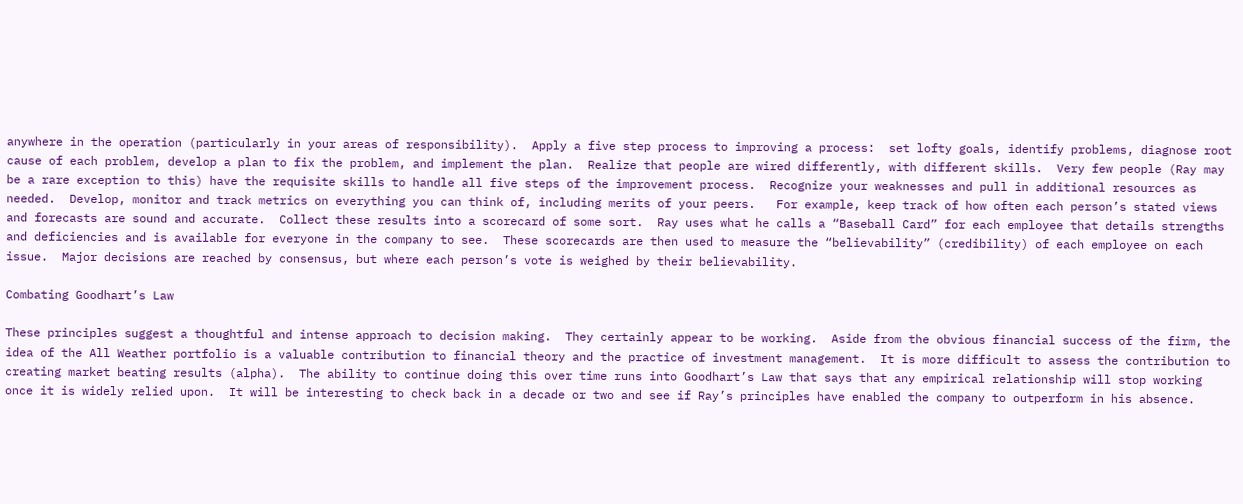anywhere in the operation (particularly in your areas of responsibility).  Apply a five step process to improving a process:  set lofty goals, identify problems, diagnose root cause of each problem, develop a plan to fix the problem, and implement the plan.  Realize that people are wired differently, with different skills.  Very few people (Ray may be a rare exception to this) have the requisite skills to handle all five steps of the improvement process.  Recognize your weaknesses and pull in additional resources as needed.  Develop, monitor and track metrics on everything you can think of, including merits of your peers.   For example, keep track of how often each person’s stated views and forecasts are sound and accurate.  Collect these results into a scorecard of some sort.  Ray uses what he calls a “Baseball Card” for each employee that details strengths and deficiencies and is available for everyone in the company to see.  These scorecards are then used to measure the “believability” (credibility) of each employee on each issue.  Major decisions are reached by consensus, but where each person’s vote is weighed by their believability.

Combating Goodhart’s Law

These principles suggest a thoughtful and intense approach to decision making.  They certainly appear to be working.  Aside from the obvious financial success of the firm, the idea of the All Weather portfolio is a valuable contribution to financial theory and the practice of investment management.  It is more difficult to assess the contribution to creating market beating results (alpha).  The ability to continue doing this over time runs into Goodhart’s Law that says that any empirical relationship will stop working once it is widely relied upon.  It will be interesting to check back in a decade or two and see if Ray’s principles have enabled the company to outperform in his absence.